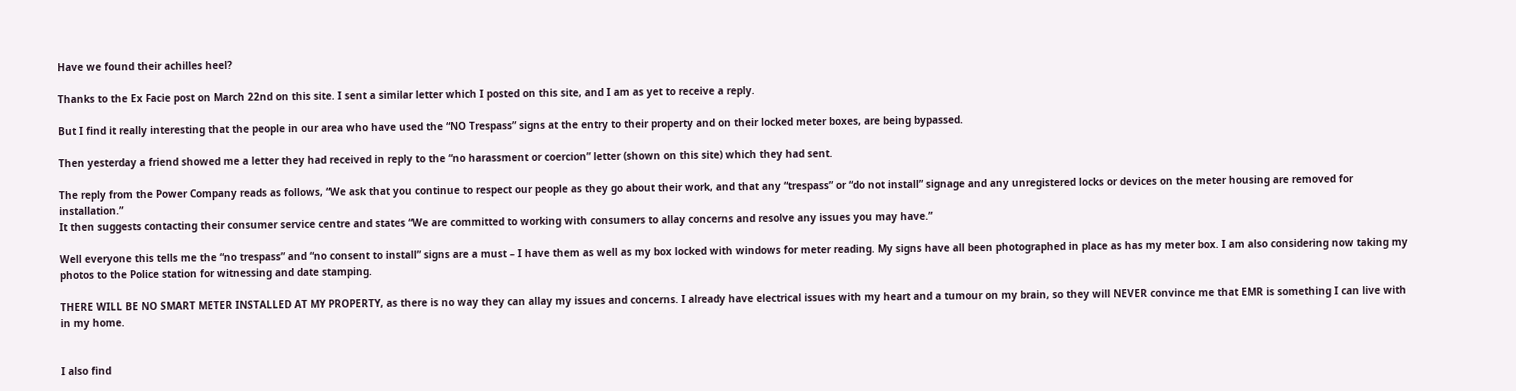Have we found their achilles heel?

Thanks to the Ex Facie post on March 22nd on this site. I sent a similar letter which I posted on this site, and I am as yet to receive a reply.

But I find it really interesting that the people in our area who have used the “NO Trespass” signs at the entry to their property and on their locked meter boxes, are being bypassed.

Then yesterday a friend showed me a letter they had received in reply to the “no harassment or coercion” letter (shown on this site) which they had sent.

The reply from the Power Company reads as follows, “We ask that you continue to respect our people as they go about their work, and that any “trespass” or “do not install” signage and any unregistered locks or devices on the meter housing are removed for installation.”
It then suggests contacting their consumer service centre and states “We are committed to working with consumers to allay concerns and resolve any issues you may have.”

Well everyone this tells me the “no trespass” and “no consent to install” signs are a must – I have them as well as my box locked with windows for meter reading. My signs have all been photographed in place as has my meter box. I am also considering now taking my photos to the Police station for witnessing and date stamping.

THERE WILL BE NO SMART METER INSTALLED AT MY PROPERTY, as there is no way they can allay my issues and concerns. I already have electrical issues with my heart and a tumour on my brain, so they will NEVER convince me that EMR is something I can live with in my home.


I also find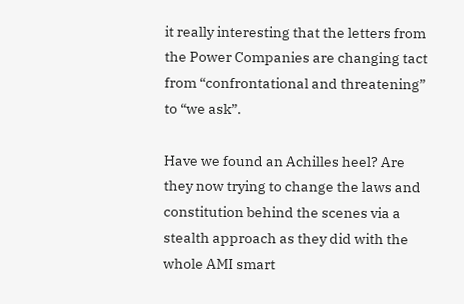it really interesting that the letters from the Power Companies are changing tact from “confrontational and threatening” to “we ask”.

Have we found an Achilles heel? Are they now trying to change the laws and constitution behind the scenes via a stealth approach as they did with the whole AMI smart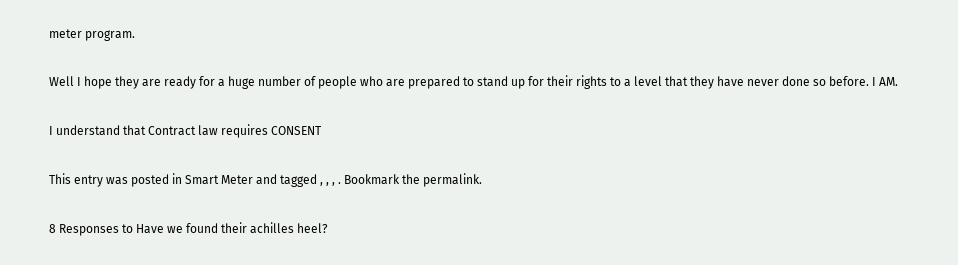meter program.

Well I hope they are ready for a huge number of people who are prepared to stand up for their rights to a level that they have never done so before. I AM.

I understand that Contract law requires CONSENT

This entry was posted in Smart Meter and tagged , , , . Bookmark the permalink.

8 Responses to Have we found their achilles heel?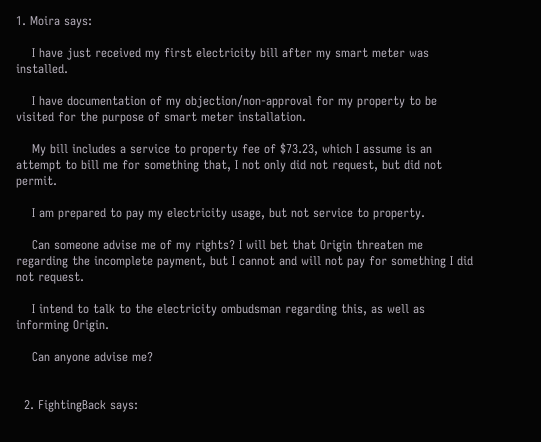1. Moira says:

    I have just received my first electricity bill after my smart meter was installed.

    I have documentation of my objection/non-approval for my property to be visited for the purpose of smart meter installation.

    My bill includes a service to property fee of $73.23, which I assume is an attempt to bill me for something that, I not only did not request, but did not permit.

    I am prepared to pay my electricity usage, but not service to property.

    Can someone advise me of my rights? I will bet that Origin threaten me regarding the incomplete payment, but I cannot and will not pay for something I did not request.

    I intend to talk to the electricity ombudsman regarding this, as well as informing Origin.

    Can anyone advise me?


  2. FightingBack says: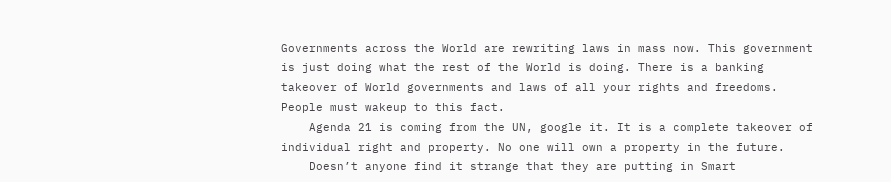Governments across the World are rewriting laws in mass now. This government is just doing what the rest of the World is doing. There is a banking takeover of World governments and laws of all your rights and freedoms. People must wakeup to this fact.
    Agenda 21 is coming from the UN, google it. It is a complete takeover of individual right and property. No one will own a property in the future.
    Doesn’t anyone find it strange that they are putting in Smart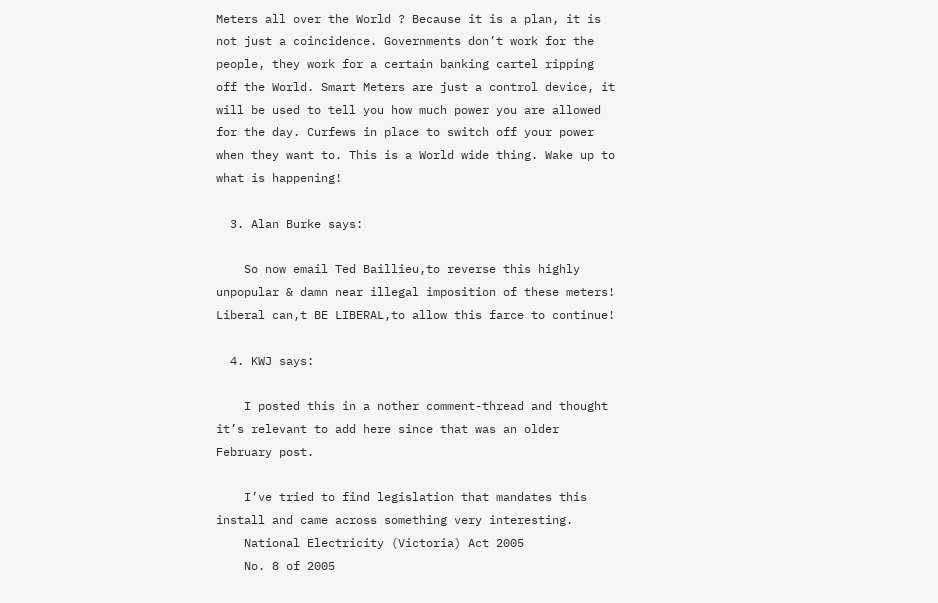Meters all over the World ? Because it is a plan, it is not just a coincidence. Governments don’t work for the people, they work for a certain banking cartel ripping off the World. Smart Meters are just a control device, it will be used to tell you how much power you are allowed for the day. Curfews in place to switch off your power when they want to. This is a World wide thing. Wake up to what is happening!

  3. Alan Burke says:

    So now email Ted Baillieu,to reverse this highly unpopular & damn near illegal imposition of these meters! Liberal can,t BE LIBERAL,to allow this farce to continue!

  4. KWJ says:

    I posted this in a nother comment-thread and thought it’s relevant to add here since that was an older February post.

    I’ve tried to find legislation that mandates this install and came across something very interesting.
    National Electricity (Victoria) Act 2005
    No. 8 of 2005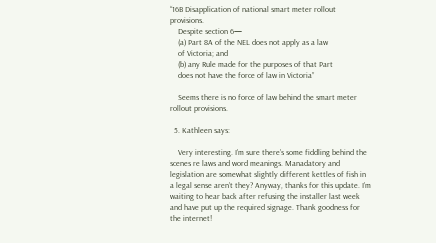“16B Disapplication of national smart meter rollout provisions.
    Despite section 6—
    (a) Part 8A of the NEL does not apply as a law
    of Victoria; and
    (b) any Rule made for the purposes of that Part
    does not have the force of law in Victoria”

    Seems there is no force of law behind the smart meter rollout provisions.

  5. Kathleen says:

    Very interesting. I’m sure there’s some fiddling behind the scenes re laws and word meanings. Manadatory and legislation are somewhat slightly different kettles of fish in a legal sense aren’t they? Anyway, thanks for this update. I’m waiting to hear back after refusing the installer last week and have put up the required signage. Thank goodness for the internet!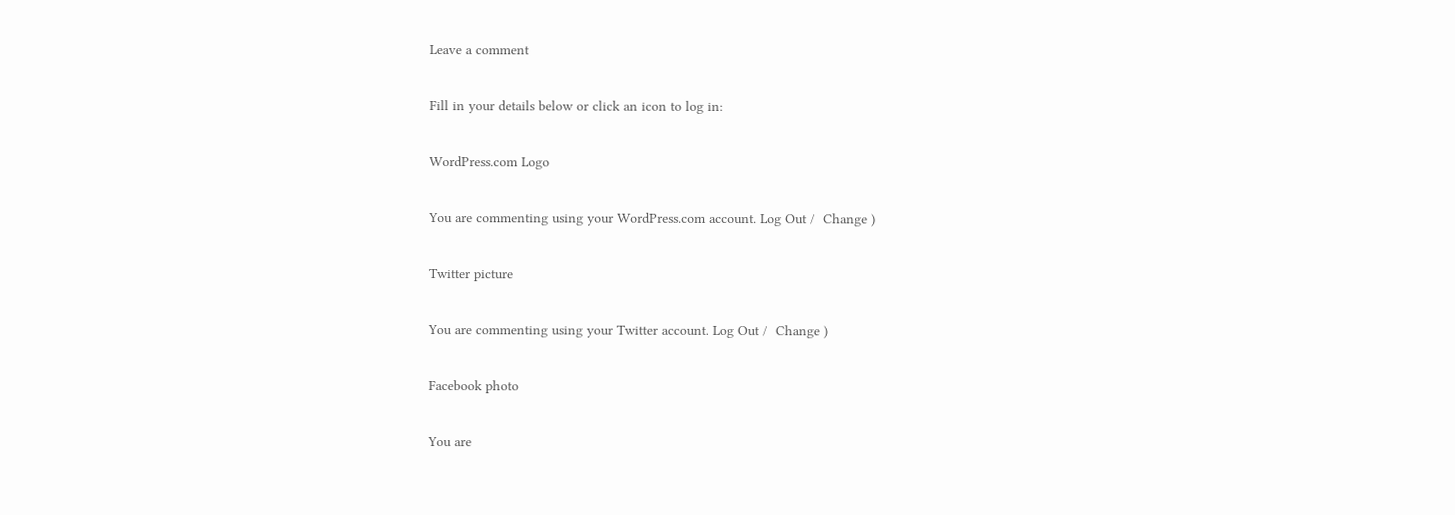Leave a comment

Fill in your details below or click an icon to log in:

WordPress.com Logo

You are commenting using your WordPress.com account. Log Out /  Change )

Twitter picture

You are commenting using your Twitter account. Log Out /  Change )

Facebook photo

You are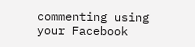commenting using your Facebook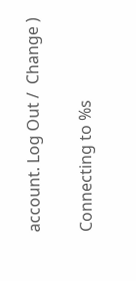account. Log Out /  Change )

Connecting to %s